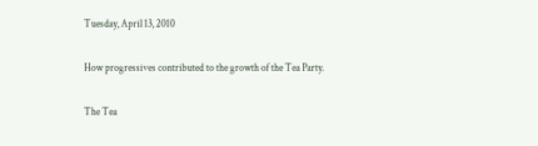Tuesday, April 13, 2010

How progressives contributed to the growth of the Tea Party.

The Tea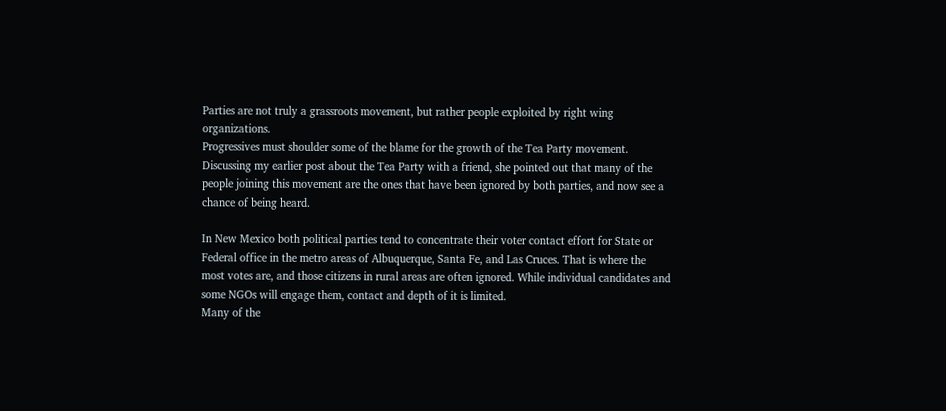Parties are not truly a grassroots movement, but rather people exploited by right wing organizations.
Progressives must shoulder some of the blame for the growth of the Tea Party movement.
Discussing my earlier post about the Tea Party with a friend, she pointed out that many of the people joining this movement are the ones that have been ignored by both parties, and now see a chance of being heard.

In New Mexico both political parties tend to concentrate their voter contact effort for State or Federal office in the metro areas of Albuquerque, Santa Fe, and Las Cruces. That is where the most votes are, and those citizens in rural areas are often ignored. While individual candidates and some NGOs will engage them, contact and depth of it is limited.
Many of the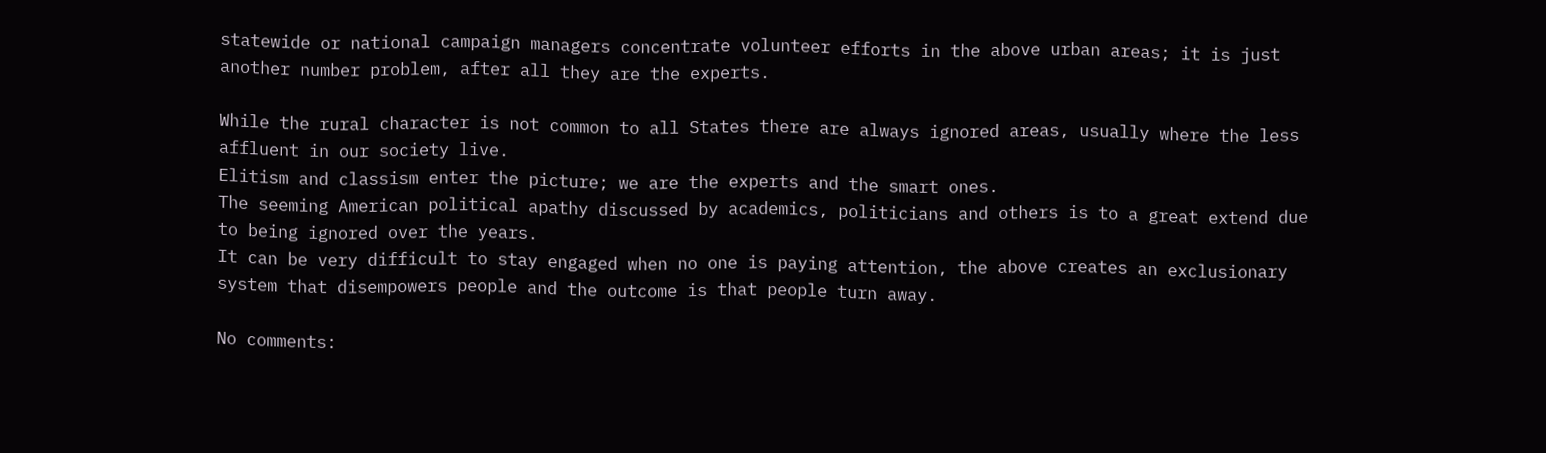statewide or national campaign managers concentrate volunteer efforts in the above urban areas; it is just another number problem, after all they are the experts.

While the rural character is not common to all States there are always ignored areas, usually where the less affluent in our society live.
Elitism and classism enter the picture; we are the experts and the smart ones.
The seeming American political apathy discussed by academics, politicians and others is to a great extend due to being ignored over the years.
It can be very difficult to stay engaged when no one is paying attention, the above creates an exclusionary system that disempowers people and the outcome is that people turn away.

No comments: